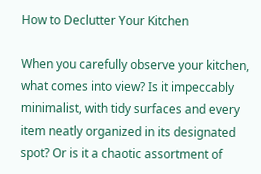How to Declutter Your Kitchen

When you carefully observe your kitchen, what comes into view? Is it impeccably minimalist, with tidy surfaces and every item neatly organized in its designated spot? Or is it a chaotic assortment of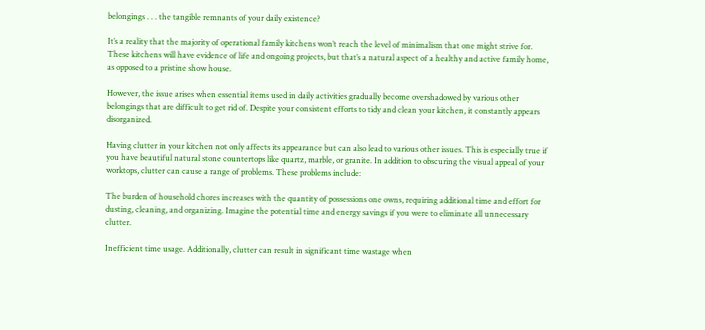belongings . . . the tangible remnants of your daily existence?

It’s a reality that the majority of operational family kitchens won’t reach the level of minimalism that one might strive for. These kitchens will have evidence of life and ongoing projects, but that’s a natural aspect of a healthy and active family home, as opposed to a pristine show house.

However, the issue arises when essential items used in daily activities gradually become overshadowed by various other belongings that are difficult to get rid of. Despite your consistent efforts to tidy and clean your kitchen, it constantly appears disorganized.

Having clutter in your kitchen not only affects its appearance but can also lead to various other issues. This is especially true if you have beautiful natural stone countertops like quartz, marble, or granite. In addition to obscuring the visual appeal of your worktops, clutter can cause a range of problems. These problems include:

The burden of household chores increases with the quantity of possessions one owns, requiring additional time and effort for dusting, cleaning, and organizing. Imagine the potential time and energy savings if you were to eliminate all unnecessary clutter.

Inefficient time usage. Additionally, clutter can result in significant time wastage when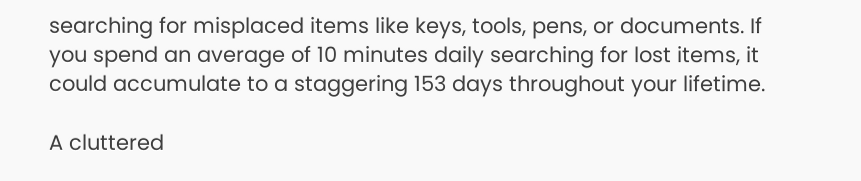searching for misplaced items like keys, tools, pens, or documents. If you spend an average of 10 minutes daily searching for lost items, it could accumulate to a staggering 153 days throughout your lifetime.

A cluttered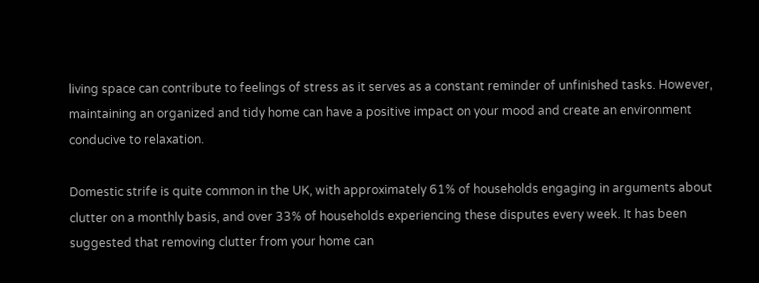living space can contribute to feelings of stress as it serves as a constant reminder of unfinished tasks. However, maintaining an organized and tidy home can have a positive impact on your mood and create an environment conducive to relaxation.

Domestic strife is quite common in the UK, with approximately 61% of households engaging in arguments about clutter on a monthly basis, and over 33% of households experiencing these disputes every week. It has been suggested that removing clutter from your home can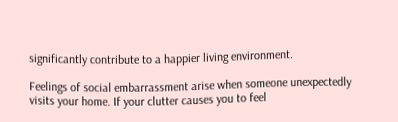significantly contribute to a happier living environment.

Feelings of social embarrassment arise when someone unexpectedly visits your home. If your clutter causes you to feel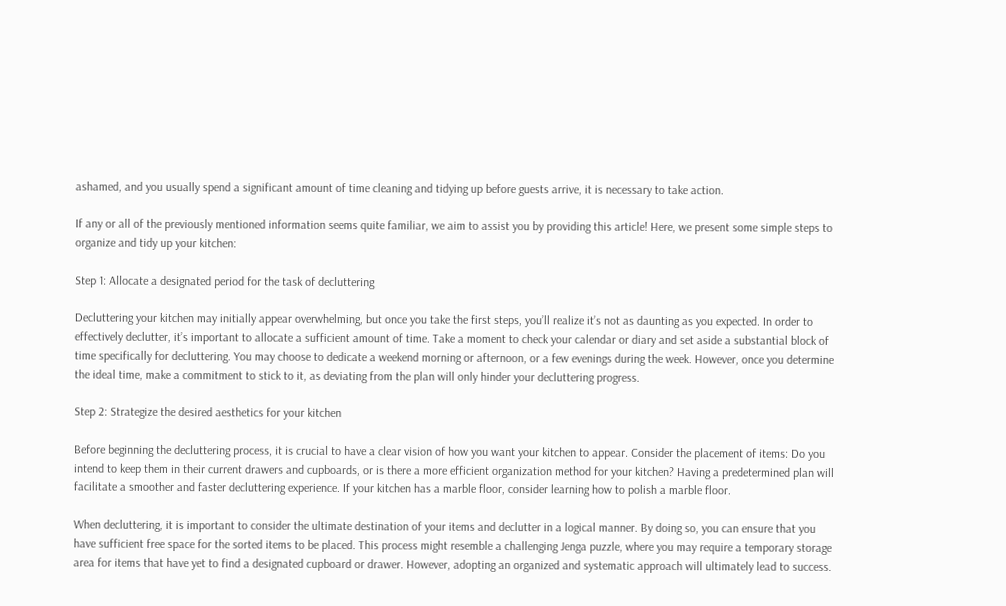ashamed, and you usually spend a significant amount of time cleaning and tidying up before guests arrive, it is necessary to take action.

If any or all of the previously mentioned information seems quite familiar, we aim to assist you by providing this article! Here, we present some simple steps to organize and tidy up your kitchen:

Step 1: Allocate a designated period for the task of decluttering

Decluttering your kitchen may initially appear overwhelming, but once you take the first steps, you’ll realize it’s not as daunting as you expected. In order to effectively declutter, it’s important to allocate a sufficient amount of time. Take a moment to check your calendar or diary and set aside a substantial block of time specifically for decluttering. You may choose to dedicate a weekend morning or afternoon, or a few evenings during the week. However, once you determine the ideal time, make a commitment to stick to it, as deviating from the plan will only hinder your decluttering progress.

Step 2: Strategize the desired aesthetics for your kitchen

Before beginning the decluttering process, it is crucial to have a clear vision of how you want your kitchen to appear. Consider the placement of items: Do you intend to keep them in their current drawers and cupboards, or is there a more efficient organization method for your kitchen? Having a predetermined plan will facilitate a smoother and faster decluttering experience. If your kitchen has a marble floor, consider learning how to polish a marble floor.

When decluttering, it is important to consider the ultimate destination of your items and declutter in a logical manner. By doing so, you can ensure that you have sufficient free space for the sorted items to be placed. This process might resemble a challenging Jenga puzzle, where you may require a temporary storage area for items that have yet to find a designated cupboard or drawer. However, adopting an organized and systematic approach will ultimately lead to success.